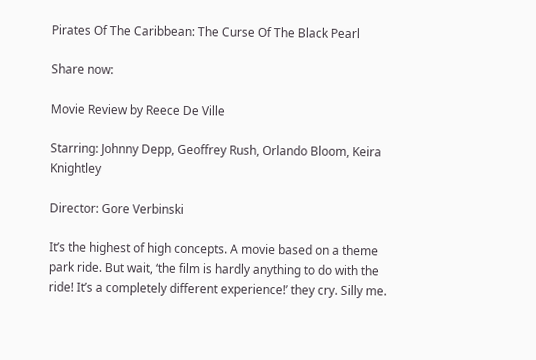Pirates Of The Caribbean: The Curse Of The Black Pearl

Share now:

Movie Review by Reece De Ville

Starring: Johnny Depp, Geoffrey Rush, Orlando Bloom, Keira Knightley

Director: Gore Verbinski

It’s the highest of high concepts. A movie based on a theme park ride. But wait, ‘the film is hardly anything to do with the ride! It’s a completely different experience!’ they cry. Silly me.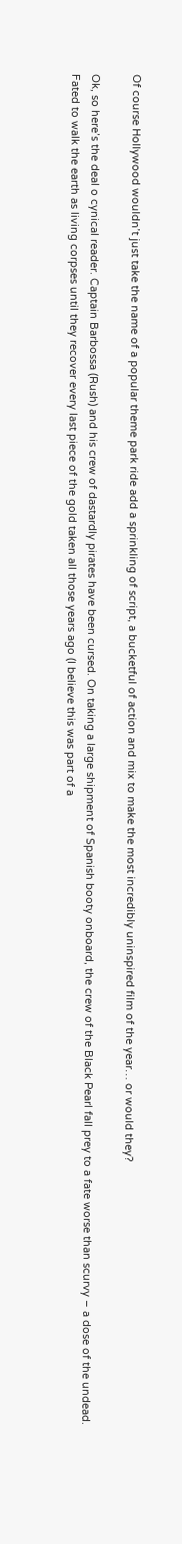Of course Hollywood wouldn’t just take the name of a popular theme park ride add a sprinkling of script, a bucketful of action and mix to make the most incredibly uninspired film of the year… or would they?

Ok, so here’s the deal o cynical reader. Captain Barbossa (Rush) and his crew of dastardly pirates have been cursed. On taking a large shipment of Spanish booty onboard, the crew of the Black Pearl fall prey to a fate worse than scurvy – a dose of the undead. Fated to walk the earth as living corpses until they recover every last piece of the gold taken all those years ago (I believe this was part of a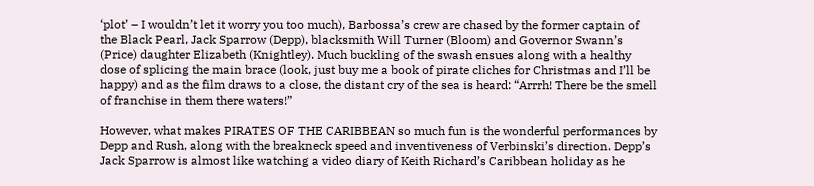‘plot’ – I wouldn’t let it worry you too much), Barbossa’s crew are chased by the former captain of the Black Pearl, Jack Sparrow (Depp), blacksmith Will Turner (Bloom) and Governor Swann’s (Price) daughter Elizabeth (Knightley). Much buckling of the swash ensues along with a healthy dose of splicing the main brace (look, just buy me a book of pirate cliches for Christmas and I’ll be happy) and as the film draws to a close, the distant cry of the sea is heard: “Arrrh! There be the smell of franchise in them there waters!”

However, what makes PIRATES OF THE CARIBBEAN so much fun is the wonderful performances by Depp and Rush, along with the breakneck speed and inventiveness of Verbinski’s direction. Depp’s Jack Sparrow is almost like watching a video diary of Keith Richard’s Caribbean holiday as he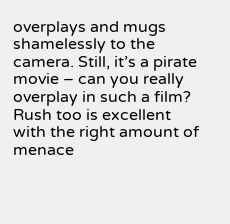overplays and mugs shamelessly to the camera. Still, it’s a pirate movie – can you really overplay in such a film? Rush too is excellent with the right amount of menace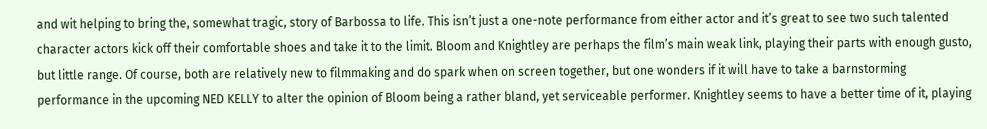and wit helping to bring the, somewhat tragic, story of Barbossa to life. This isn’t just a one-note performance from either actor and it’s great to see two such talented character actors kick off their comfortable shoes and take it to the limit. Bloom and Knightley are perhaps the film’s main weak link, playing their parts with enough gusto, but little range. Of course, both are relatively new to filmmaking and do spark when on screen together, but one wonders if it will have to take a barnstorming performance in the upcoming NED KELLY to alter the opinion of Bloom being a rather bland, yet serviceable performer. Knightley seems to have a better time of it, playing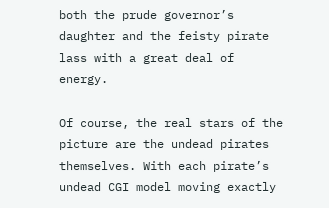both the prude governor’s daughter and the feisty pirate lass with a great deal of energy.

Of course, the real stars of the picture are the undead pirates themselves. With each pirate’s undead CGI model moving exactly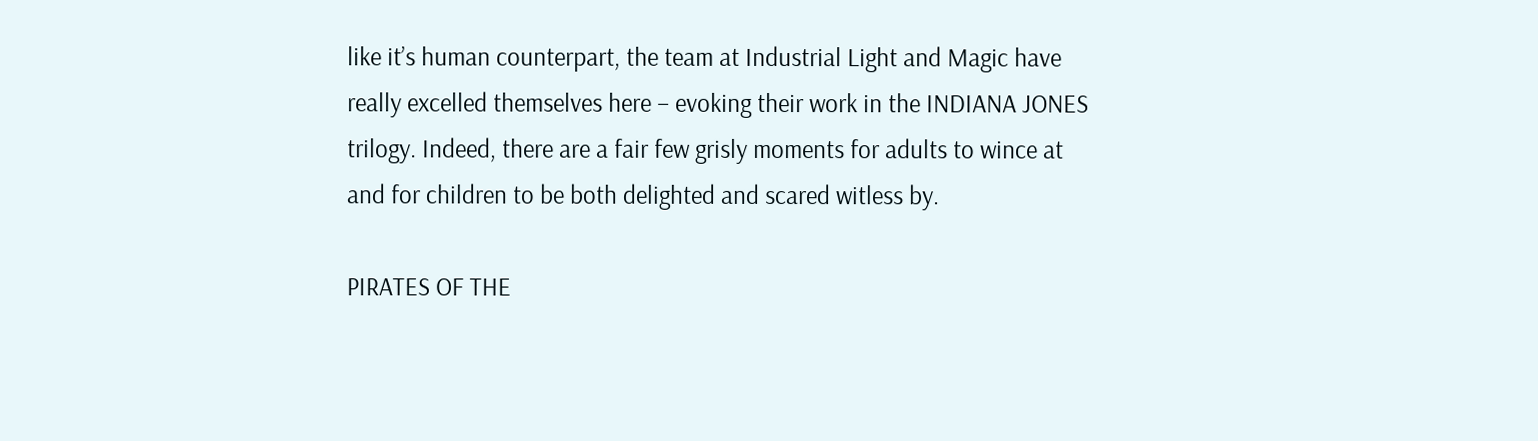like it’s human counterpart, the team at Industrial Light and Magic have really excelled themselves here – evoking their work in the INDIANA JONES trilogy. Indeed, there are a fair few grisly moments for adults to wince at and for children to be both delighted and scared witless by.

PIRATES OF THE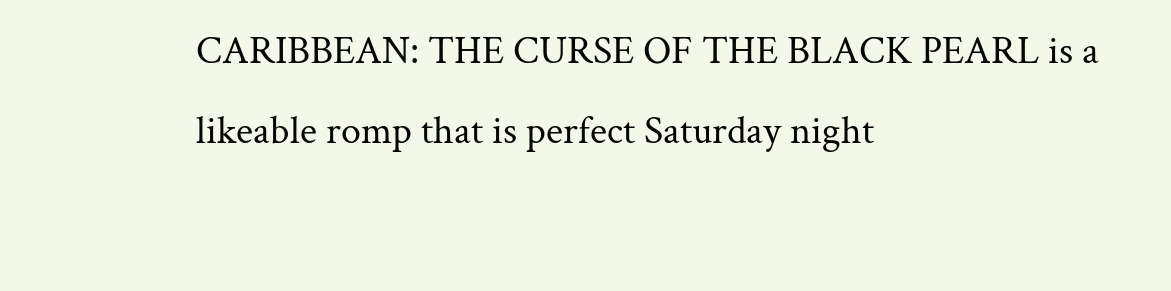CARIBBEAN: THE CURSE OF THE BLACK PEARL is a likeable romp that is perfect Saturday night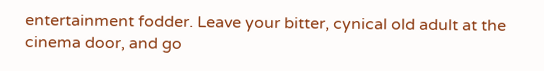entertainment fodder. Leave your bitter, cynical old adult at the cinema door, and go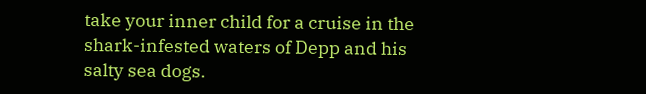take your inner child for a cruise in the shark-infested waters of Depp and his salty sea dogs.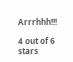Arrrhhh!!!

4 out of 6 stars